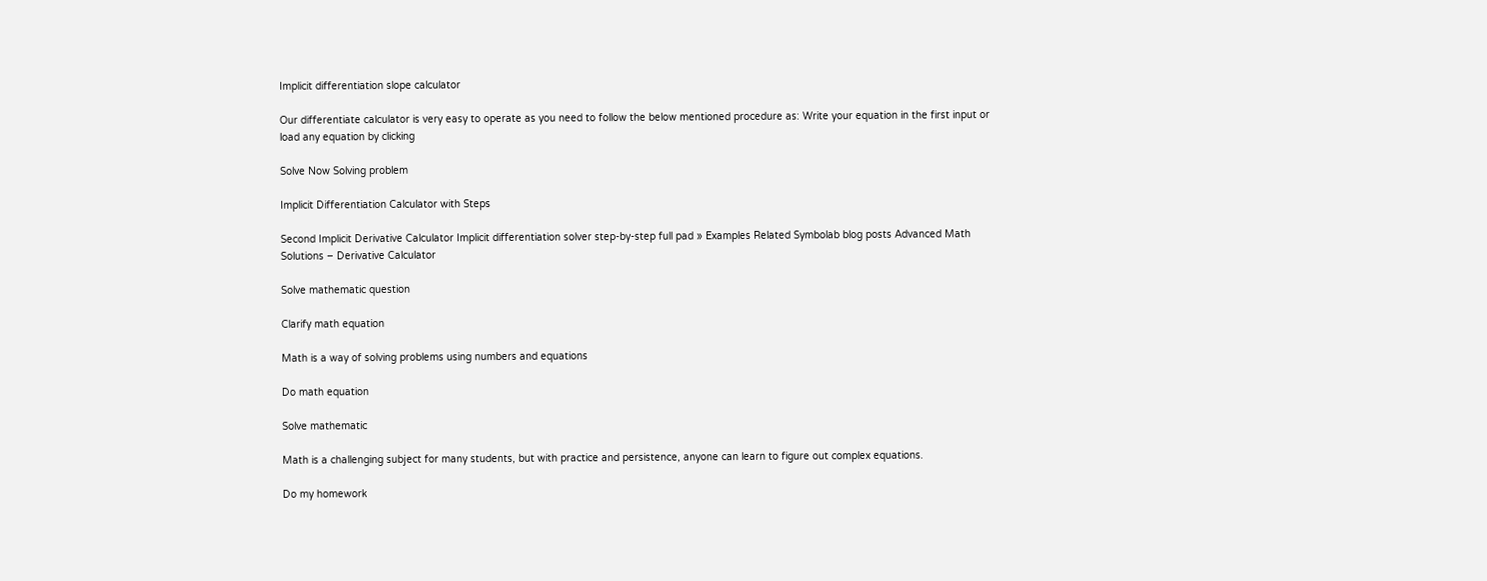Implicit differentiation slope calculator

Our differentiate calculator is very easy to operate as you need to follow the below mentioned procedure as: Write your equation in the first input or load any equation by clicking

Solve Now Solving problem

Implicit Differentiation Calculator with Steps

Second Implicit Derivative Calculator Implicit differentiation solver step-by-step full pad » Examples Related Symbolab blog posts Advanced Math Solutions – Derivative Calculator

Solve mathematic question

Clarify math equation

Math is a way of solving problems using numbers and equations

Do math equation

Solve mathematic

Math is a challenging subject for many students, but with practice and persistence, anyone can learn to figure out complex equations.

Do my homework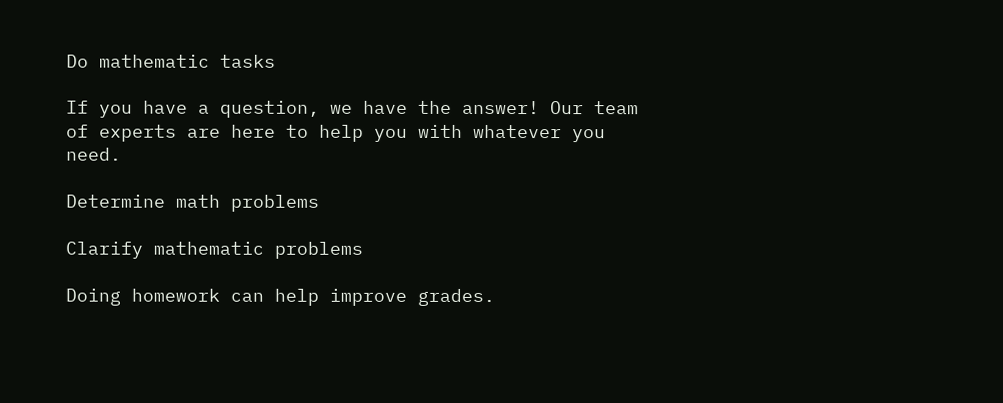Do mathematic tasks

If you have a question, we have the answer! Our team of experts are here to help you with whatever you need.

Determine math problems

Clarify mathematic problems

Doing homework can help improve grades.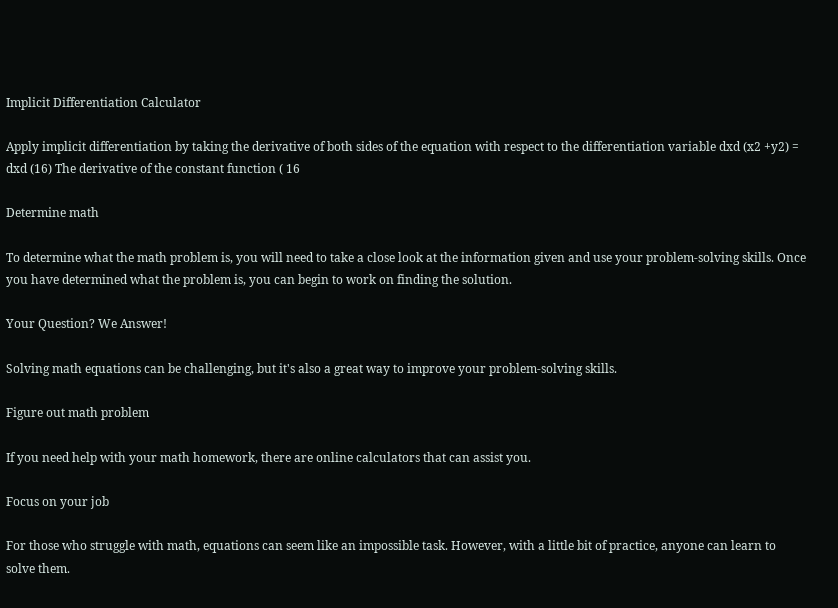Implicit Differentiation Calculator

Apply implicit differentiation by taking the derivative of both sides of the equation with respect to the differentiation variable dxd (x2 +y2) = dxd (16) The derivative of the constant function ( 16

Determine math

To determine what the math problem is, you will need to take a close look at the information given and use your problem-solving skills. Once you have determined what the problem is, you can begin to work on finding the solution.

Your Question? We Answer!

Solving math equations can be challenging, but it's also a great way to improve your problem-solving skills.

Figure out math problem

If you need help with your math homework, there are online calculators that can assist you.

Focus on your job

For those who struggle with math, equations can seem like an impossible task. However, with a little bit of practice, anyone can learn to solve them.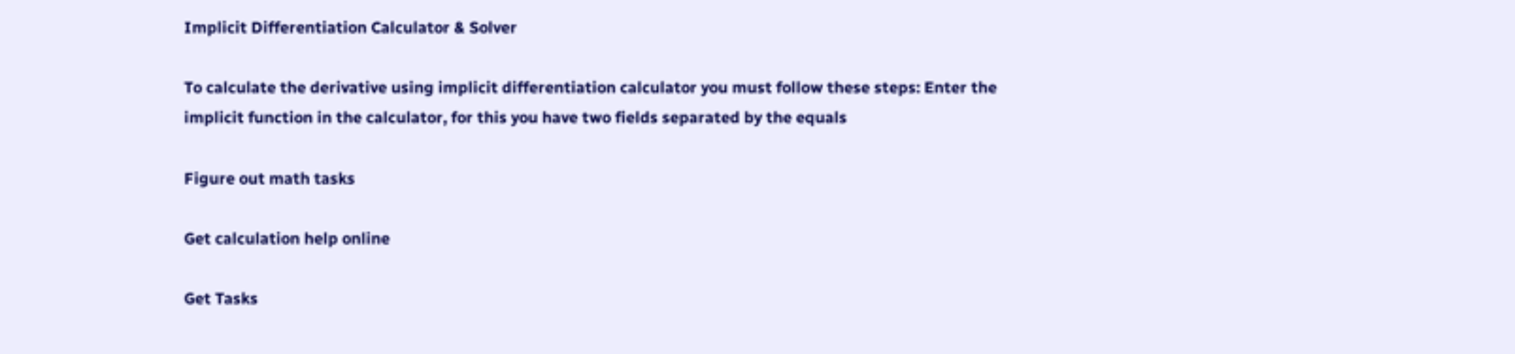Implicit Differentiation Calculator & Solver

To calculate the derivative using implicit differentiation calculator you must follow these steps: Enter the implicit function in the calculator, for this you have two fields separated by the equals

Figure out math tasks

Get calculation help online

Get Tasks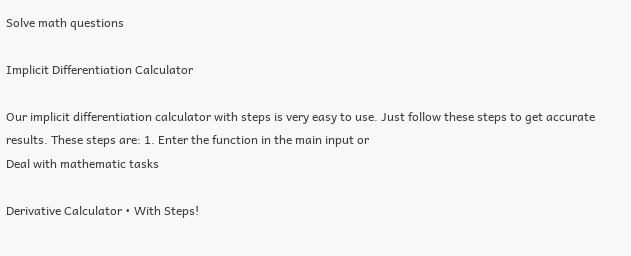Solve math questions

Implicit Differentiation Calculator

Our implicit differentiation calculator with steps is very easy to use. Just follow these steps to get accurate results. These steps are: 1. Enter the function in the main input or
Deal with mathematic tasks

Derivative Calculator • With Steps!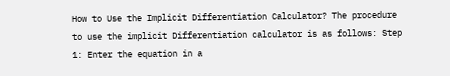How to Use the Implicit Differentiation Calculator? The procedure to use the implicit Differentiation calculator is as follows: Step 1: Enter the equation in a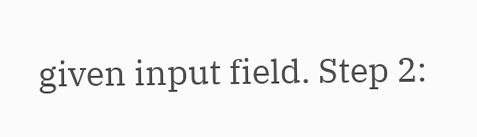given input field. Step 2: